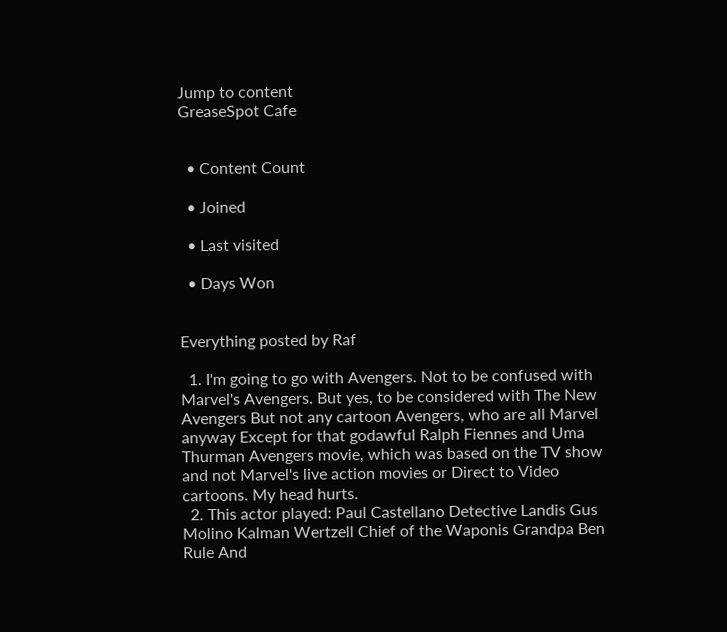Jump to content
GreaseSpot Cafe


  • Content Count

  • Joined

  • Last visited

  • Days Won


Everything posted by Raf

  1. I'm going to go with Avengers. Not to be confused with Marvel's Avengers. But yes, to be considered with The New Avengers But not any cartoon Avengers, who are all Marvel anyway Except for that godawful Ralph Fiennes and Uma Thurman Avengers movie, which was based on the TV show and not Marvel's live action movies or Direct to Video cartoons. My head hurts.
  2. This actor played: Paul Castellano Detective Landis Gus Molino Kalman Wertzell Chief of the Waponis Grandpa Ben Rule And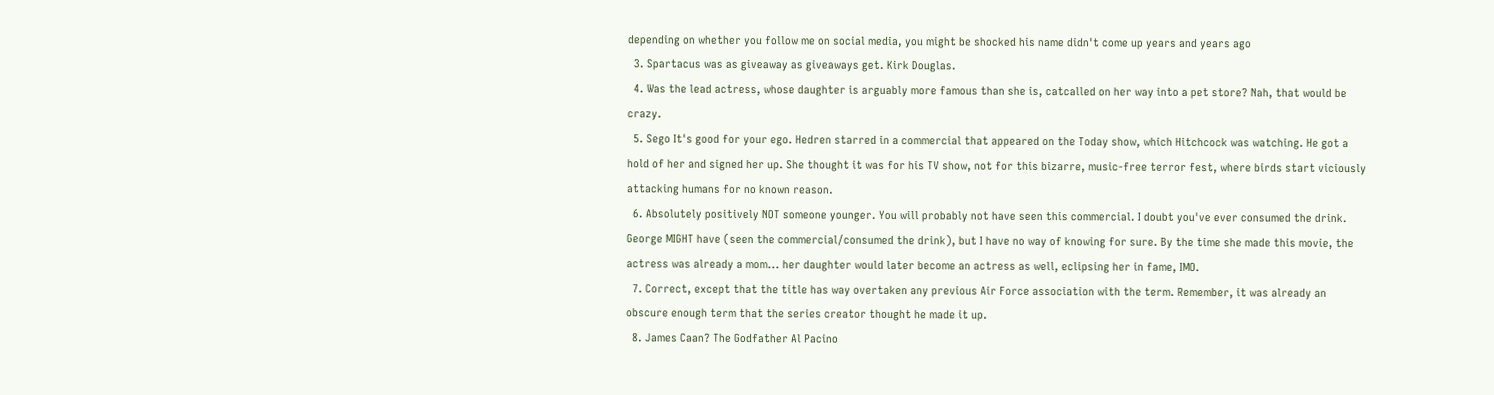depending on whether you follow me on social media, you might be shocked his name didn't come up years and years ago
  3. Spartacus was as giveaway as giveaways get. Kirk Douglas.
  4. Was the lead actress, whose daughter is arguably more famous than she is, catcalled on her way into a pet store? Nah, that would be crazy.
  5. Sego It's good for your ego. Hedren starred in a commercial that appeared on the Today show, which Hitchcock was watching. He got a hold of her and signed her up. She thought it was for his TV show, not for this bizarre, music-free terror fest, where birds start viciously attacking humans for no known reason.
  6. Absolutely positively NOT someone younger. You will probably not have seen this commercial. I doubt you've ever consumed the drink. George MIGHT have (seen the commercial/consumed the drink), but I have no way of knowing for sure. By the time she made this movie, the actress was already a mom... her daughter would later become an actress as well, eclipsing her in fame, IMO.
  7. Correct, except that the title has way overtaken any previous Air Force association with the term. Remember, it was already an obscure enough term that the series creator thought he made it up.
  8. James Caan? The Godfather Al Pacino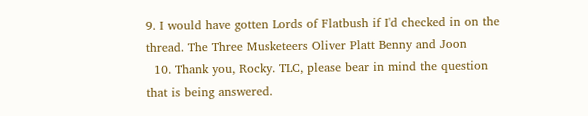9. I would have gotten Lords of Flatbush if I'd checked in on the thread. The Three Musketeers Oliver Platt Benny and Joon
  10. Thank you, Rocky. TLC, please bear in mind the question that is being answered.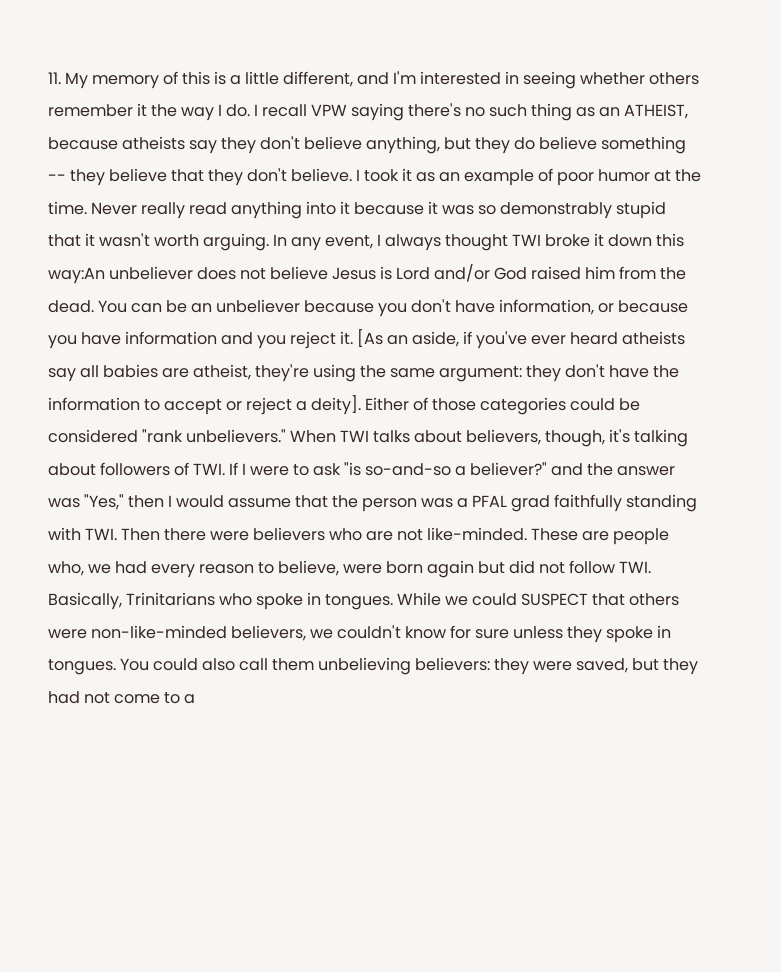11. My memory of this is a little different, and I'm interested in seeing whether others remember it the way I do. I recall VPW saying there's no such thing as an ATHEIST, because atheists say they don't believe anything, but they do believe something -- they believe that they don't believe. I took it as an example of poor humor at the time. Never really read anything into it because it was so demonstrably stupid that it wasn't worth arguing. In any event, I always thought TWI broke it down this way:An unbeliever does not believe Jesus is Lord and/or God raised him from the dead. You can be an unbeliever because you don't have information, or because you have information and you reject it. [As an aside, if you've ever heard atheists say all babies are atheist, they're using the same argument: they don't have the information to accept or reject a deity]. Either of those categories could be considered "rank unbelievers." When TWI talks about believers, though, it's talking about followers of TWI. If I were to ask "is so-and-so a believer?" and the answer was "Yes," then I would assume that the person was a PFAL grad faithfully standing with TWI. Then there were believers who are not like-minded. These are people who, we had every reason to believe, were born again but did not follow TWI. Basically, Trinitarians who spoke in tongues. While we could SUSPECT that others were non-like-minded believers, we couldn't know for sure unless they spoke in tongues. You could also call them unbelieving believers: they were saved, but they had not come to a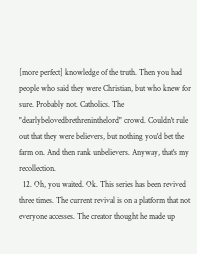[more perfect] knowledge of the truth. Then you had people who said they were Christian, but who knew for sure. Probably not. Catholics. The "dearlybelovedbrethreninthelord" crowd. Couldn't rule out that they were believers, but nothing you'd bet the farm on. And then rank unbelievers. Anyway, that's my recollection.
  12. Oh, you waited. Ok. This series has been revived three times. The current revival is on a platform that not everyone accesses. The creator thought he made up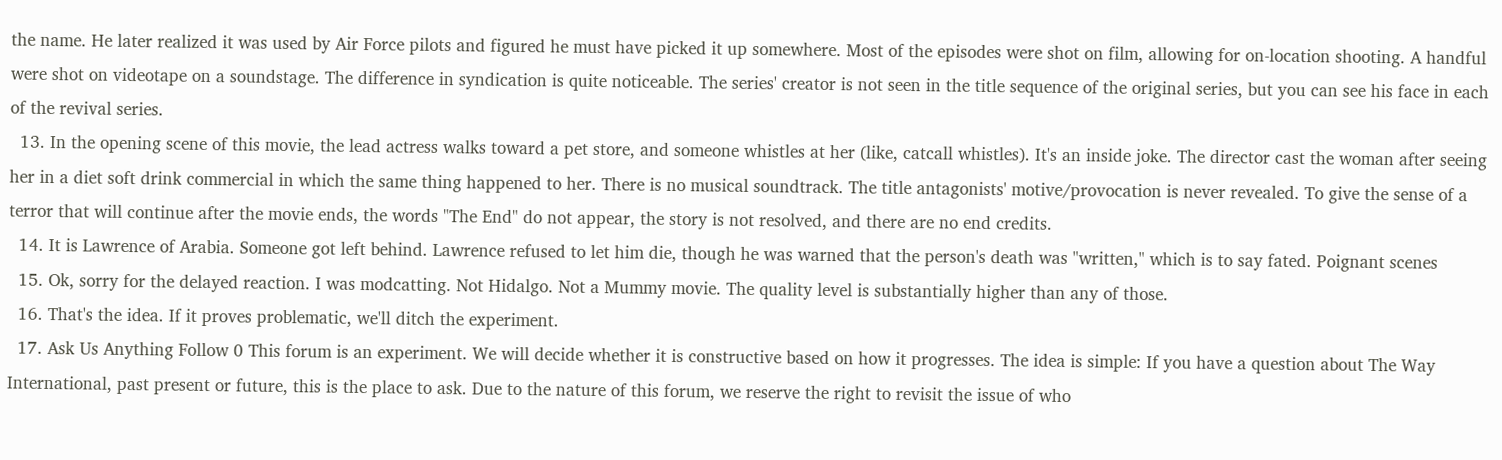the name. He later realized it was used by Air Force pilots and figured he must have picked it up somewhere. Most of the episodes were shot on film, allowing for on-location shooting. A handful were shot on videotape on a soundstage. The difference in syndication is quite noticeable. The series' creator is not seen in the title sequence of the original series, but you can see his face in each of the revival series.
  13. In the opening scene of this movie, the lead actress walks toward a pet store, and someone whistles at her (like, catcall whistles). It's an inside joke. The director cast the woman after seeing her in a diet soft drink commercial in which the same thing happened to her. There is no musical soundtrack. The title antagonists' motive/provocation is never revealed. To give the sense of a terror that will continue after the movie ends, the words "The End" do not appear, the story is not resolved, and there are no end credits.
  14. It is Lawrence of Arabia. Someone got left behind. Lawrence refused to let him die, though he was warned that the person's death was "written," which is to say fated. Poignant scenes
  15. Ok, sorry for the delayed reaction. I was modcatting. Not Hidalgo. Not a Mummy movie. The quality level is substantially higher than any of those.
  16. That's the idea. If it proves problematic, we'll ditch the experiment.
  17. Ask Us Anything Follow 0 This forum is an experiment. We will decide whether it is constructive based on how it progresses. The idea is simple: If you have a question about The Way International, past present or future, this is the place to ask. Due to the nature of this forum, we reserve the right to revisit the issue of who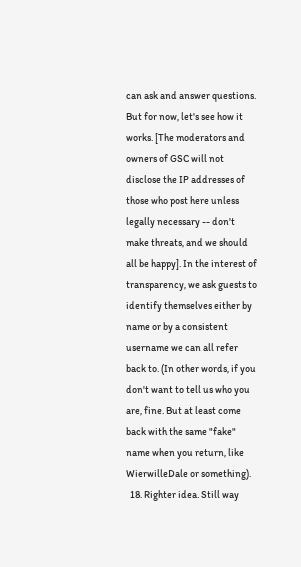can ask and answer questions. But for now, let's see how it works. [The moderators and owners of GSC will not disclose the IP addresses of those who post here unless legally necessary -- don't make threats, and we should all be happy]. In the interest of transparency, we ask guests to identify themselves either by name or by a consistent username we can all refer back to. (In other words, if you don't want to tell us who you are, fine. But at least come back with the same "fake" name when you return, like WierwilleDale or something).
  18. Righter idea. Still way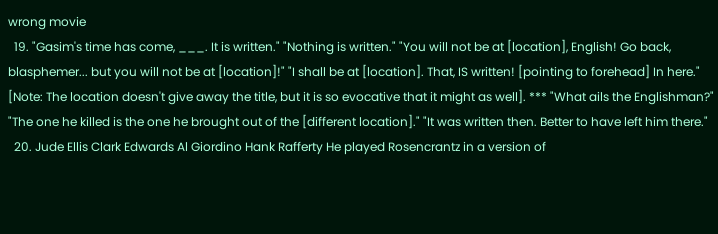wrong movie
  19. "Gasim's time has come, ___. It is written." "Nothing is written." "You will not be at [location], English! Go back, blasphemer... but you will not be at [location]!" "I shall be at [location]. That, IS written! [pointing to forehead] In here." [Note: The location doesn't give away the title, but it is so evocative that it might as well]. *** "What ails the Englishman?" "The one he killed is the one he brought out of the [different location]." "It was written then. Better to have left him there."
  20. Jude Ellis Clark Edwards Al Giordino Hank Rafferty He played Rosencrantz in a version of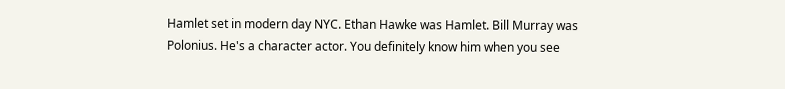Hamlet set in modern day NYC. Ethan Hawke was Hamlet. Bill Murray was Polonius. He's a character actor. You definitely know him when you see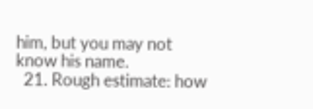him, but you may not know his name.
  21. Rough estimate: how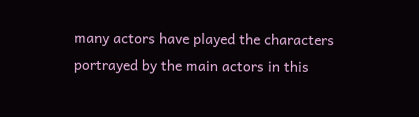many actors have played the characters portrayed by the main actors in this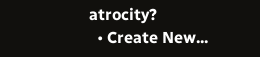atrocity?
  • Create New...